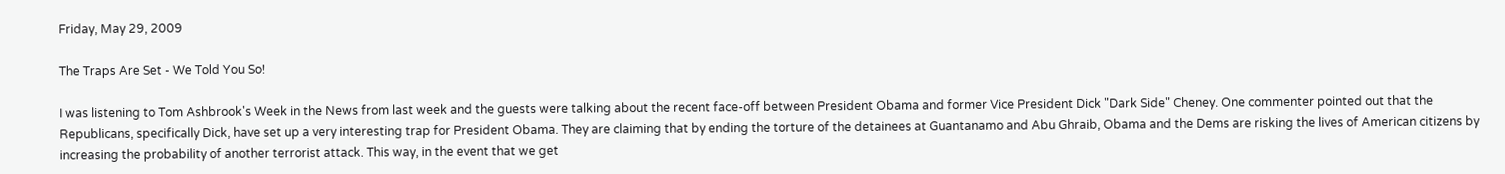Friday, May 29, 2009

The Traps Are Set - We Told You So!

I was listening to Tom Ashbrook's Week in the News from last week and the guests were talking about the recent face-off between President Obama and former Vice President Dick "Dark Side" Cheney. One commenter pointed out that the Republicans, specifically Dick, have set up a very interesting trap for President Obama. They are claiming that by ending the torture of the detainees at Guantanamo and Abu Ghraib, Obama and the Dems are risking the lives of American citizens by increasing the probability of another terrorist attack. This way, in the event that we get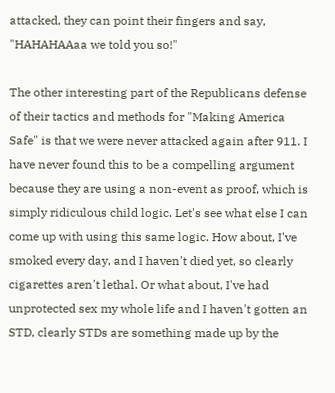attacked, they can point their fingers and say, "HAHAHAAaa we told you so!"

The other interesting part of the Republicans defense of their tactics and methods for "Making America Safe" is that we were never attacked again after 911. I have never found this to be a compelling argument because they are using a non-event as proof, which is simply ridiculous child logic. Let's see what else I can come up with using this same logic. How about, I've smoked every day, and I haven't died yet, so clearly cigarettes aren't lethal. Or what about, I've had unprotected sex my whole life and I haven't gotten an STD, clearly STDs are something made up by the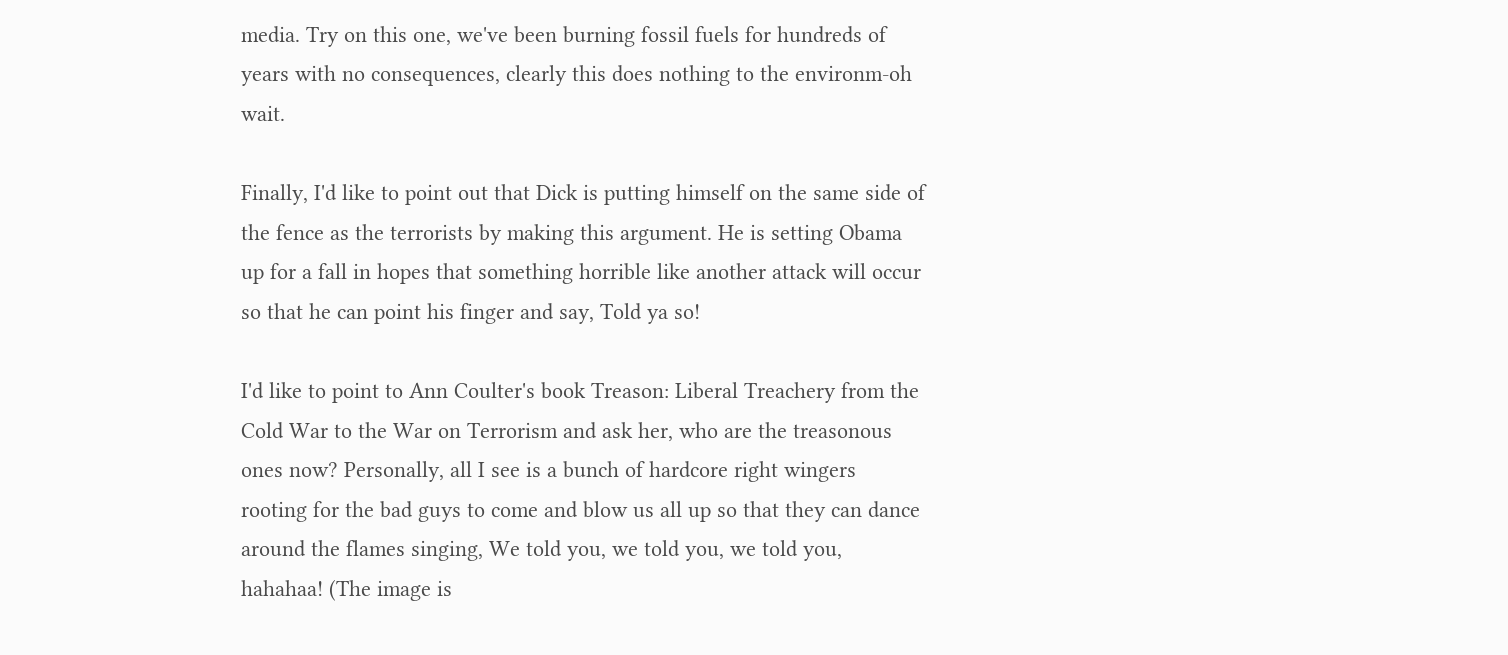media. Try on this one, we've been burning fossil fuels for hundreds of years with no consequences, clearly this does nothing to the environm-oh wait.

Finally, I'd like to point out that Dick is putting himself on the same side of the fence as the terrorists by making this argument. He is setting Obama up for a fall in hopes that something horrible like another attack will occur so that he can point his finger and say, Told ya so!

I'd like to point to Ann Coulter's book Treason: Liberal Treachery from the Cold War to the War on Terrorism and ask her, who are the treasonous ones now? Personally, all I see is a bunch of hardcore right wingers rooting for the bad guys to come and blow us all up so that they can dance around the flames singing, We told you, we told you, we told you, hahahaa! (The image is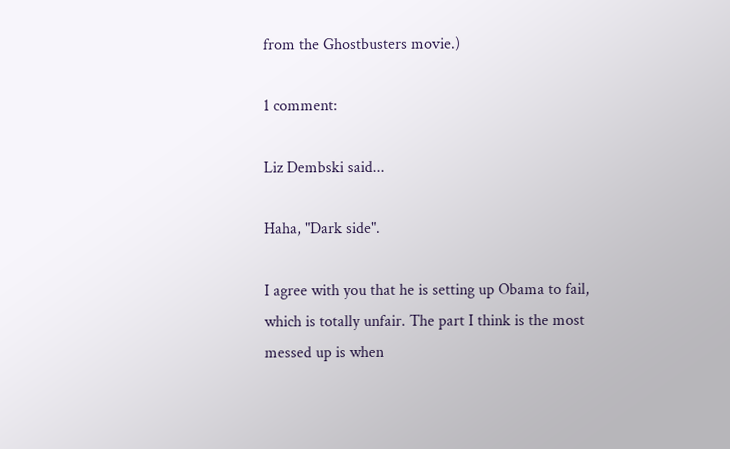from the Ghostbusters movie.)

1 comment:

Liz Dembski said...

Haha, "Dark side".

I agree with you that he is setting up Obama to fail, which is totally unfair. The part I think is the most messed up is when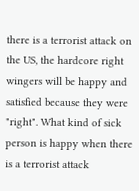there is a terrorist attack on the US, the hardcore right wingers will be happy and satisfied because they were "right". What kind of sick person is happy when there is a terrorist attack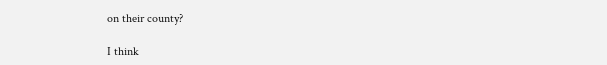on their county?

I think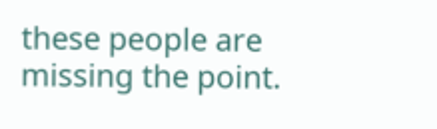these people are missing the point.